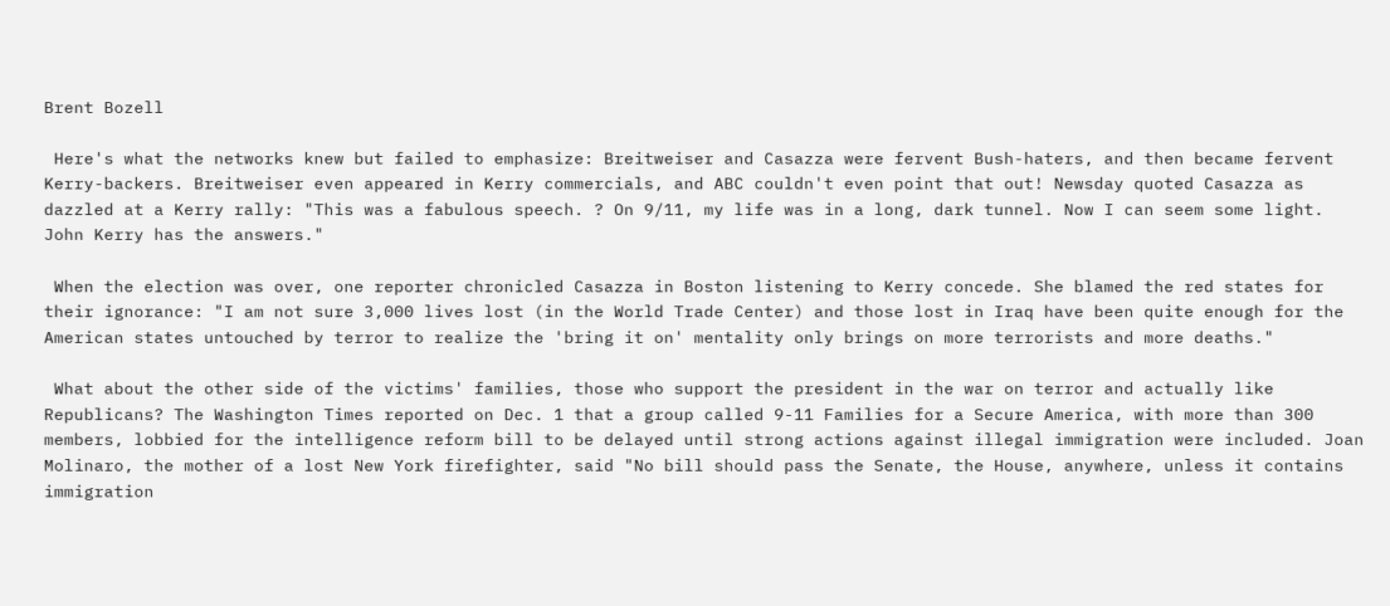Brent Bozell

 Here's what the networks knew but failed to emphasize: Breitweiser and Casazza were fervent Bush-haters, and then became fervent Kerry-backers. Breitweiser even appeared in Kerry commercials, and ABC couldn't even point that out! Newsday quoted Casazza as dazzled at a Kerry rally: "This was a fabulous speech. ? On 9/11, my life was in a long, dark tunnel. Now I can seem some light. John Kerry has the answers."

 When the election was over, one reporter chronicled Casazza in Boston listening to Kerry concede. She blamed the red states for their ignorance: "I am not sure 3,000 lives lost (in the World Trade Center) and those lost in Iraq have been quite enough for the American states untouched by terror to realize the 'bring it on' mentality only brings on more terrorists and more deaths."

 What about the other side of the victims' families, those who support the president in the war on terror and actually like Republicans? The Washington Times reported on Dec. 1 that a group called 9-11 Families for a Secure America, with more than 300 members, lobbied for the intelligence reform bill to be delayed until strong actions against illegal immigration were included. Joan Molinaro, the mother of a lost New York firefighter, said "No bill should pass the Senate, the House, anywhere, unless it contains immigration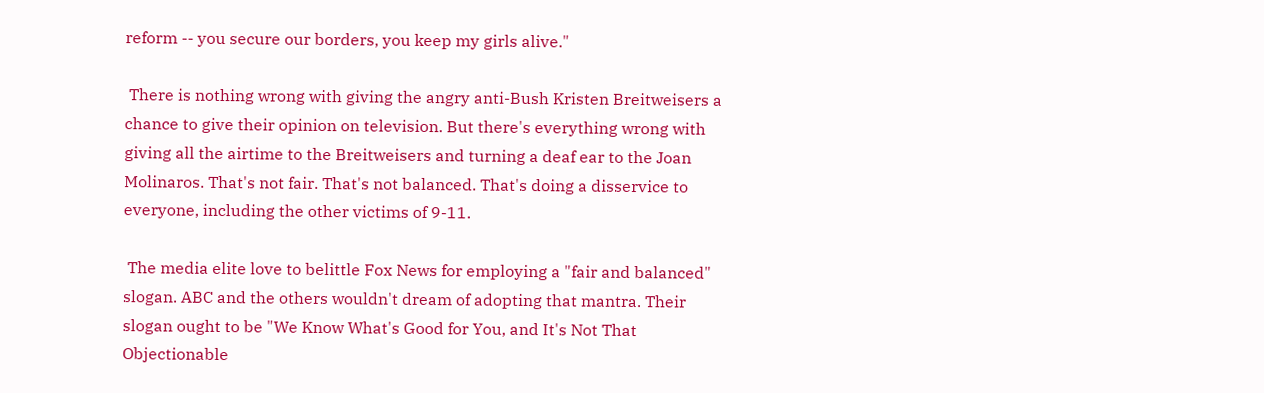reform -- you secure our borders, you keep my girls alive."

 There is nothing wrong with giving the angry anti-Bush Kristen Breitweisers a chance to give their opinion on television. But there's everything wrong with giving all the airtime to the Breitweisers and turning a deaf ear to the Joan Molinaros. That's not fair. That's not balanced. That's doing a disservice to everyone, including the other victims of 9-11.

 The media elite love to belittle Fox News for employing a "fair and balanced" slogan. ABC and the others wouldn't dream of adopting that mantra. Their slogan ought to be "We Know What's Good for You, and It's Not That Objectionable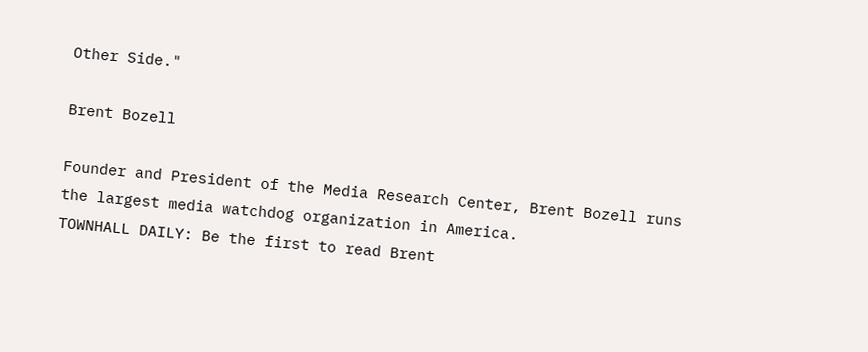Other Side."

Brent Bozell

Founder and President of the Media Research Center, Brent Bozell runs the largest media watchdog organization in America.
TOWNHALL DAILY: Be the first to read Brent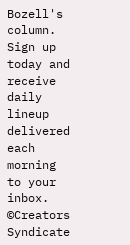Bozell's column. Sign up today and receive daily lineup delivered each morning to your inbox.
©Creators Syndicate